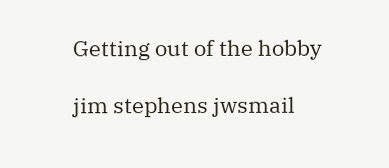Getting out of the hobby

jim stephens jwsmail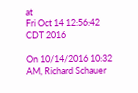at
Fri Oct 14 12:56:42 CDT 2016

On 10/14/2016 10:32 AM, Richard Schauer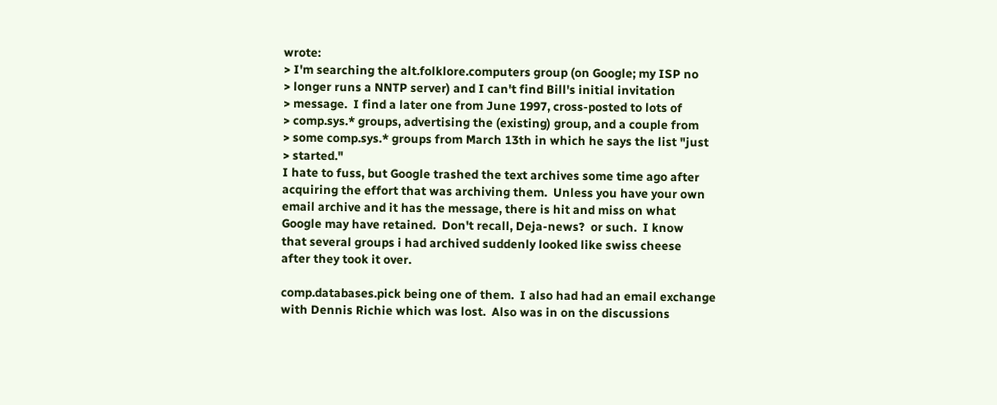wrote:
> I'm searching the alt.folklore.computers group (on Google; my ISP no
> longer runs a NNTP server) and I can't find Bill's initial invitation
> message.  I find a later one from June 1997, cross-posted to lots of
> comp.sys.* groups, advertising the (existing) group, and a couple from
> some comp.sys.* groups from March 13th in which he says the list "just
> started."
I hate to fuss, but Google trashed the text archives some time ago after
acquiring the effort that was archiving them.  Unless you have your own
email archive and it has the message, there is hit and miss on what
Google may have retained.  Don't recall, Deja-news?  or such.  I know
that several groups i had archived suddenly looked like swiss cheese
after they took it over.

comp.databases.pick being one of them.  I also had had an email exchange
with Dennis Richie which was lost.  Also was in on the discussions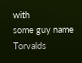with
some guy name Torvalds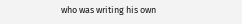who was writing his own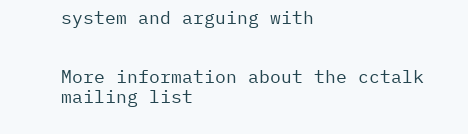system and arguing with


More information about the cctalk mailing list